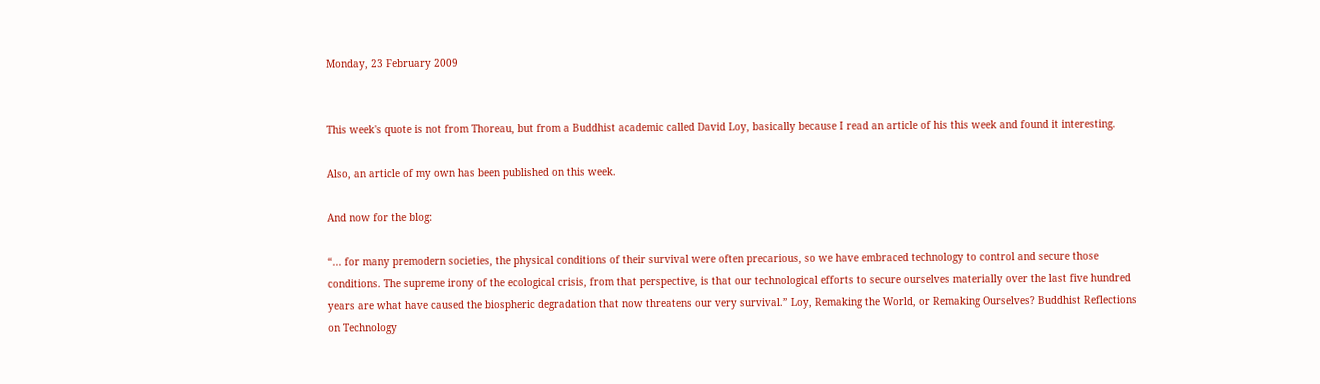Monday, 23 February 2009


This week's quote is not from Thoreau, but from a Buddhist academic called David Loy, basically because I read an article of his this week and found it interesting.

Also, an article of my own has been published on this week.

And now for the blog:

“... for many premodern societies, the physical conditions of their survival were often precarious, so we have embraced technology to control and secure those conditions. The supreme irony of the ecological crisis, from that perspective, is that our technological efforts to secure ourselves materially over the last five hundred years are what have caused the biospheric degradation that now threatens our very survival.” Loy, Remaking the World, or Remaking Ourselves? Buddhist Reflections on Technology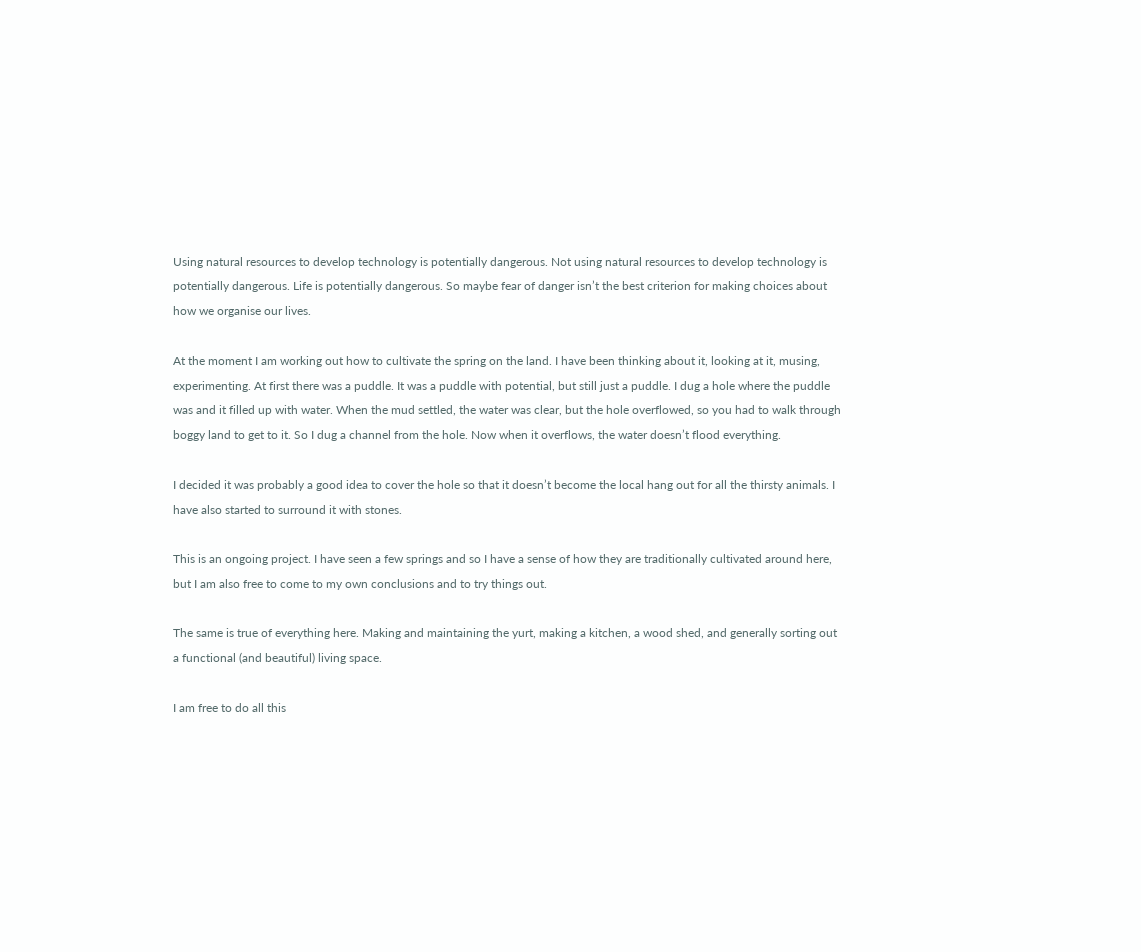Using natural resources to develop technology is potentially dangerous. Not using natural resources to develop technology is potentially dangerous. Life is potentially dangerous. So maybe fear of danger isn’t the best criterion for making choices about how we organise our lives.

At the moment I am working out how to cultivate the spring on the land. I have been thinking about it, looking at it, musing, experimenting. At first there was a puddle. It was a puddle with potential, but still just a puddle. I dug a hole where the puddle was and it filled up with water. When the mud settled, the water was clear, but the hole overflowed, so you had to walk through boggy land to get to it. So I dug a channel from the hole. Now when it overflows, the water doesn’t flood everything.

I decided it was probably a good idea to cover the hole so that it doesn’t become the local hang out for all the thirsty animals. I have also started to surround it with stones.

This is an ongoing project. I have seen a few springs and so I have a sense of how they are traditionally cultivated around here, but I am also free to come to my own conclusions and to try things out.

The same is true of everything here. Making and maintaining the yurt, making a kitchen, a wood shed, and generally sorting out a functional (and beautiful) living space.

I am free to do all this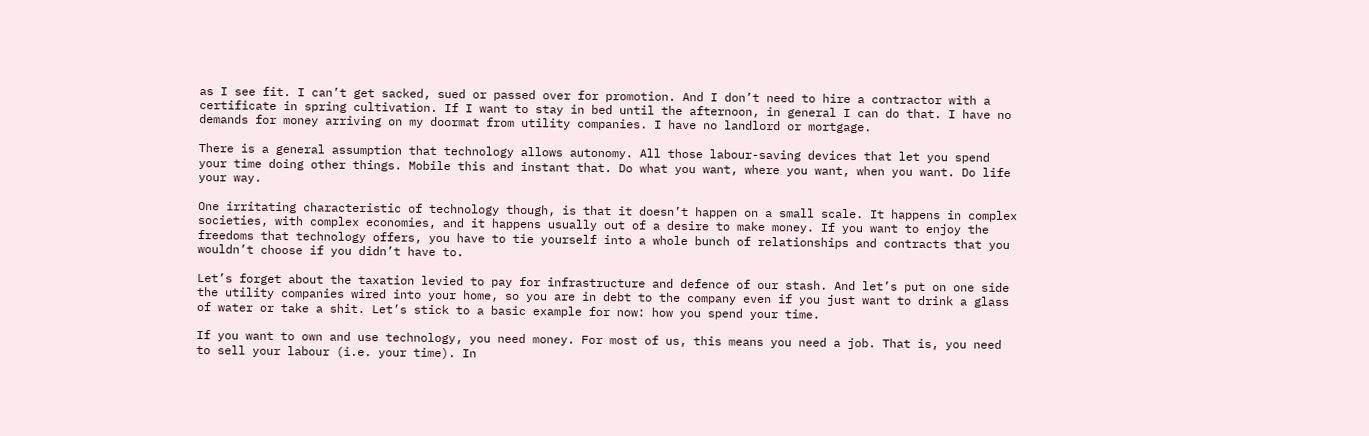as I see fit. I can’t get sacked, sued or passed over for promotion. And I don’t need to hire a contractor with a certificate in spring cultivation. If I want to stay in bed until the afternoon, in general I can do that. I have no demands for money arriving on my doormat from utility companies. I have no landlord or mortgage.

There is a general assumption that technology allows autonomy. All those labour-saving devices that let you spend your time doing other things. Mobile this and instant that. Do what you want, where you want, when you want. Do life your way.

One irritating characteristic of technology though, is that it doesn’t happen on a small scale. It happens in complex societies, with complex economies, and it happens usually out of a desire to make money. If you want to enjoy the freedoms that technology offers, you have to tie yourself into a whole bunch of relationships and contracts that you wouldn’t choose if you didn’t have to.

Let’s forget about the taxation levied to pay for infrastructure and defence of our stash. And let’s put on one side the utility companies wired into your home, so you are in debt to the company even if you just want to drink a glass of water or take a shit. Let’s stick to a basic example for now: how you spend your time.

If you want to own and use technology, you need money. For most of us, this means you need a job. That is, you need to sell your labour (i.e. your time). In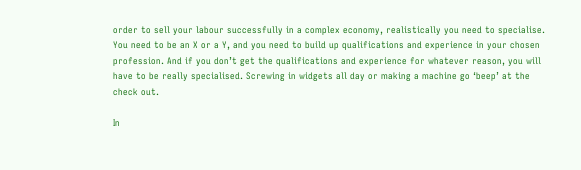order to sell your labour successfully in a complex economy, realistically you need to specialise. You need to be an X or a Y, and you need to build up qualifications and experience in your chosen profession. And if you don’t get the qualifications and experience for whatever reason, you will have to be really specialised. Screwing in widgets all day or making a machine go ‘beep’ at the check out.

In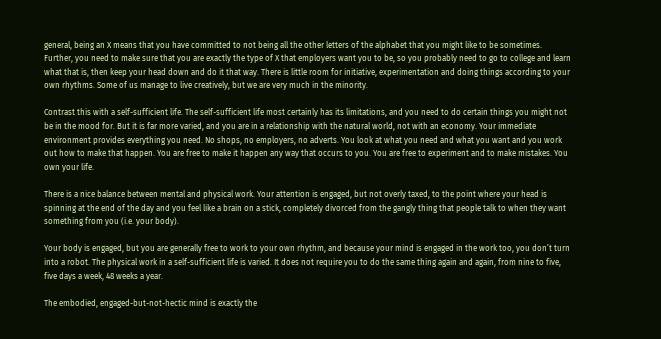general, being an X means that you have committed to not being all the other letters of the alphabet that you might like to be sometimes. Further, you need to make sure that you are exactly the type of X that employers want you to be, so you probably need to go to college and learn what that is, then keep your head down and do it that way. There is little room for initiative, experimentation and doing things according to your own rhythms. Some of us manage to live creatively, but we are very much in the minority.

Contrast this with a self-sufficient life. The self-sufficient life most certainly has its limitations, and you need to do certain things you might not be in the mood for. But it is far more varied, and you are in a relationship with the natural world, not with an economy. Your immediate environment provides everything you need. No shops, no employers, no adverts. You look at what you need and what you want and you work out how to make that happen. You are free to make it happen any way that occurs to you. You are free to experiment and to make mistakes. You own your life.

There is a nice balance between mental and physical work. Your attention is engaged, but not overly taxed, to the point where your head is spinning at the end of the day and you feel like a brain on a stick, completely divorced from the gangly thing that people talk to when they want something from you (i.e. your body).

Your body is engaged, but you are generally free to work to your own rhythm, and because your mind is engaged in the work too, you don’t turn into a robot. The physical work in a self-sufficient life is varied. It does not require you to do the same thing again and again, from nine to five, five days a week, 48 weeks a year.

The embodied, engaged-but-not-hectic mind is exactly the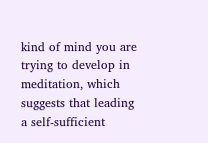kind of mind you are trying to develop in meditation, which suggests that leading a self-sufficient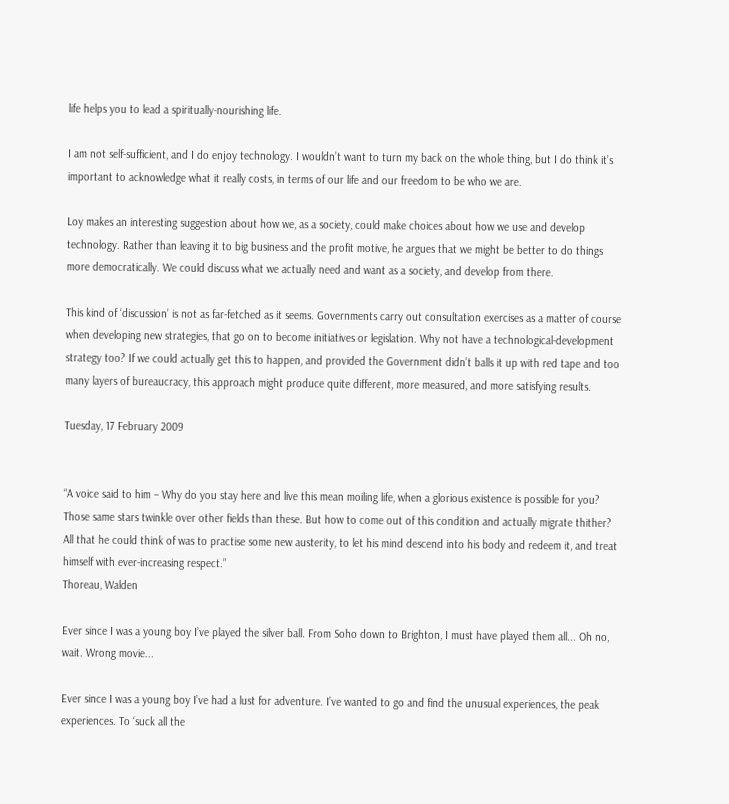life helps you to lead a spiritually-nourishing life.

I am not self-sufficient, and I do enjoy technology. I wouldn’t want to turn my back on the whole thing, but I do think it’s important to acknowledge what it really costs, in terms of our life and our freedom to be who we are.

Loy makes an interesting suggestion about how we, as a society, could make choices about how we use and develop technology. Rather than leaving it to big business and the profit motive, he argues that we might be better to do things more democratically. We could discuss what we actually need and want as a society, and develop from there.

This kind of ‘discussion’ is not as far-fetched as it seems. Governments carry out consultation exercises as a matter of course when developing new strategies, that go on to become initiatives or legislation. Why not have a technological-development strategy too? If we could actually get this to happen, and provided the Government didn’t balls it up with red tape and too many layers of bureaucracy, this approach might produce quite different, more measured, and more satisfying results.

Tuesday, 17 February 2009


“A voice said to him – Why do you stay here and live this mean moiling life, when a glorious existence is possible for you? Those same stars twinkle over other fields than these. But how to come out of this condition and actually migrate thither? All that he could think of was to practise some new austerity, to let his mind descend into his body and redeem it, and treat himself with ever-increasing respect.”
Thoreau, Walden

Ever since I was a young boy I’ve played the silver ball. From Soho down to Brighton, I must have played them all... Oh no, wait. Wrong movie...

Ever since I was a young boy I’ve had a lust for adventure. I’ve wanted to go and find the unusual experiences, the peak experiences. To ‘suck all the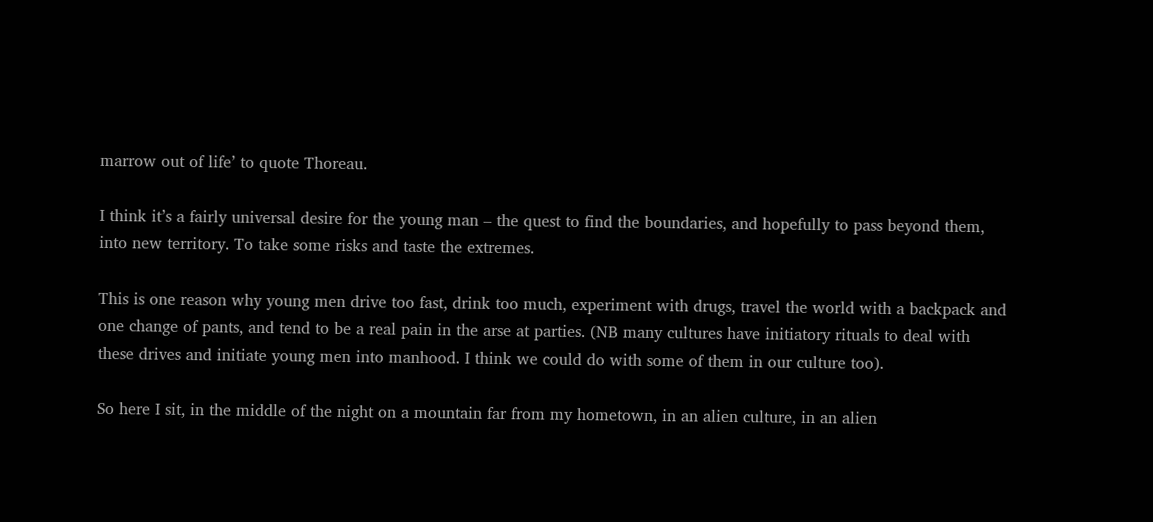marrow out of life’ to quote Thoreau.

I think it’s a fairly universal desire for the young man – the quest to find the boundaries, and hopefully to pass beyond them, into new territory. To take some risks and taste the extremes.

This is one reason why young men drive too fast, drink too much, experiment with drugs, travel the world with a backpack and one change of pants, and tend to be a real pain in the arse at parties. (NB many cultures have initiatory rituals to deal with these drives and initiate young men into manhood. I think we could do with some of them in our culture too).

So here I sit, in the middle of the night on a mountain far from my hometown, in an alien culture, in an alien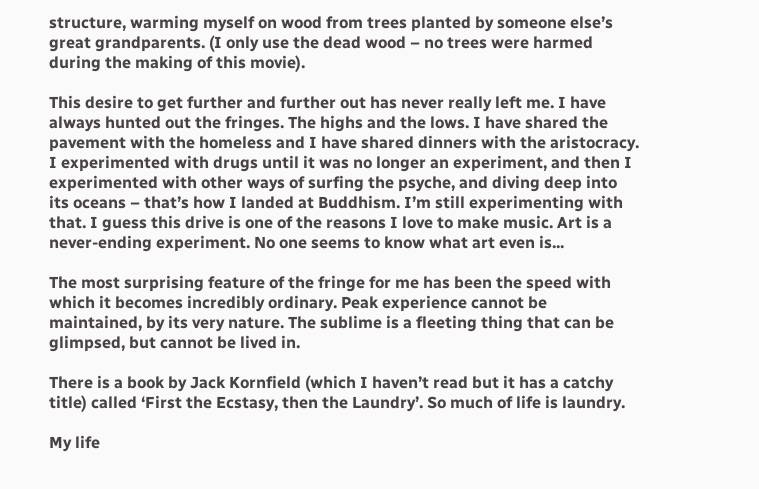structure, warming myself on wood from trees planted by someone else’s great grandparents. (I only use the dead wood – no trees were harmed during the making of this movie).

This desire to get further and further out has never really left me. I have always hunted out the fringes. The highs and the lows. I have shared the pavement with the homeless and I have shared dinners with the aristocracy. I experimented with drugs until it was no longer an experiment, and then I experimented with other ways of surfing the psyche, and diving deep into its oceans – that’s how I landed at Buddhism. I’m still experimenting with that. I guess this drive is one of the reasons I love to make music. Art is a never-ending experiment. No one seems to know what art even is...

The most surprising feature of the fringe for me has been the speed with which it becomes incredibly ordinary. Peak experience cannot be maintained, by its very nature. The sublime is a fleeting thing that can be glimpsed, but cannot be lived in.

There is a book by Jack Kornfield (which I haven’t read but it has a catchy title) called ‘First the Ecstasy, then the Laundry’. So much of life is laundry.

My life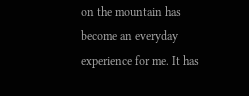on the mountain has become an everyday experience for me. It has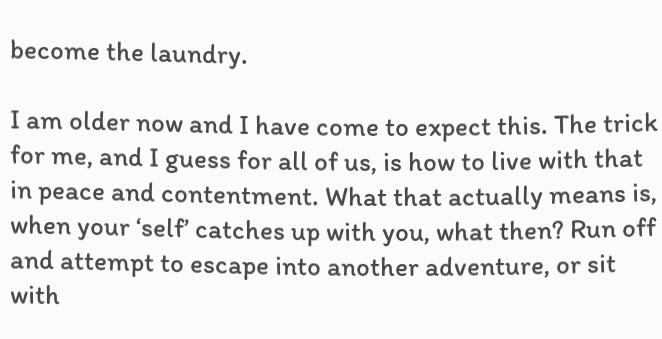become the laundry.

I am older now and I have come to expect this. The trick for me, and I guess for all of us, is how to live with that in peace and contentment. What that actually means is, when your ‘self’ catches up with you, what then? Run off and attempt to escape into another adventure, or sit with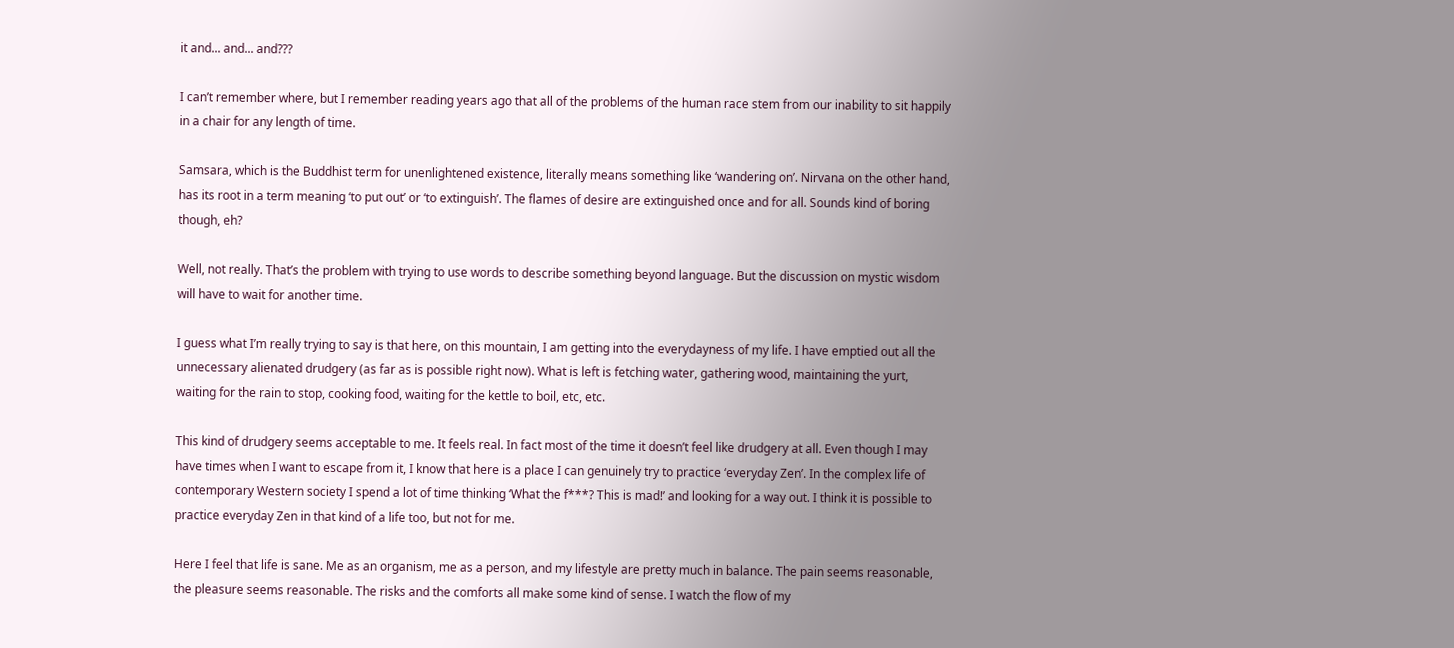it and... and... and???

I can’t remember where, but I remember reading years ago that all of the problems of the human race stem from our inability to sit happily in a chair for any length of time.

Samsara, which is the Buddhist term for unenlightened existence, literally means something like ‘wandering on’. Nirvana on the other hand, has its root in a term meaning ‘to put out’ or ‘to extinguish’. The flames of desire are extinguished once and for all. Sounds kind of boring though, eh?

Well, not really. That’s the problem with trying to use words to describe something beyond language. But the discussion on mystic wisdom will have to wait for another time.

I guess what I’m really trying to say is that here, on this mountain, I am getting into the everydayness of my life. I have emptied out all the unnecessary alienated drudgery (as far as is possible right now). What is left is fetching water, gathering wood, maintaining the yurt, waiting for the rain to stop, cooking food, waiting for the kettle to boil, etc, etc.

This kind of drudgery seems acceptable to me. It feels real. In fact most of the time it doesn’t feel like drudgery at all. Even though I may have times when I want to escape from it, I know that here is a place I can genuinely try to practice ‘everyday Zen’. In the complex life of contemporary Western society I spend a lot of time thinking ‘What the f***? This is mad!’ and looking for a way out. I think it is possible to practice everyday Zen in that kind of a life too, but not for me.

Here I feel that life is sane. Me as an organism, me as a person, and my lifestyle are pretty much in balance. The pain seems reasonable, the pleasure seems reasonable. The risks and the comforts all make some kind of sense. I watch the flow of my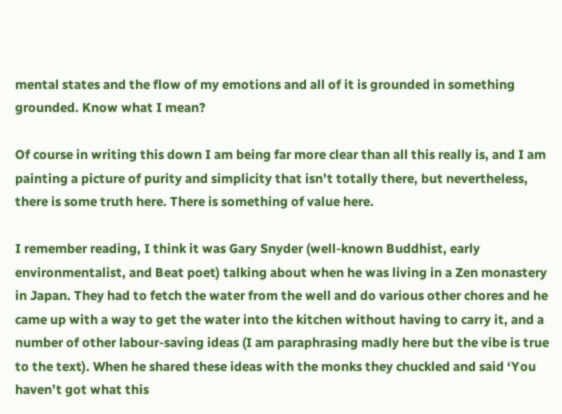mental states and the flow of my emotions and all of it is grounded in something grounded. Know what I mean?

Of course in writing this down I am being far more clear than all this really is, and I am painting a picture of purity and simplicity that isn’t totally there, but nevertheless, there is some truth here. There is something of value here.

I remember reading, I think it was Gary Snyder (well-known Buddhist, early environmentalist, and Beat poet) talking about when he was living in a Zen monastery in Japan. They had to fetch the water from the well and do various other chores and he came up with a way to get the water into the kitchen without having to carry it, and a number of other labour-saving ideas (I am paraphrasing madly here but the vibe is true to the text). When he shared these ideas with the monks they chuckled and said ‘You haven’t got what this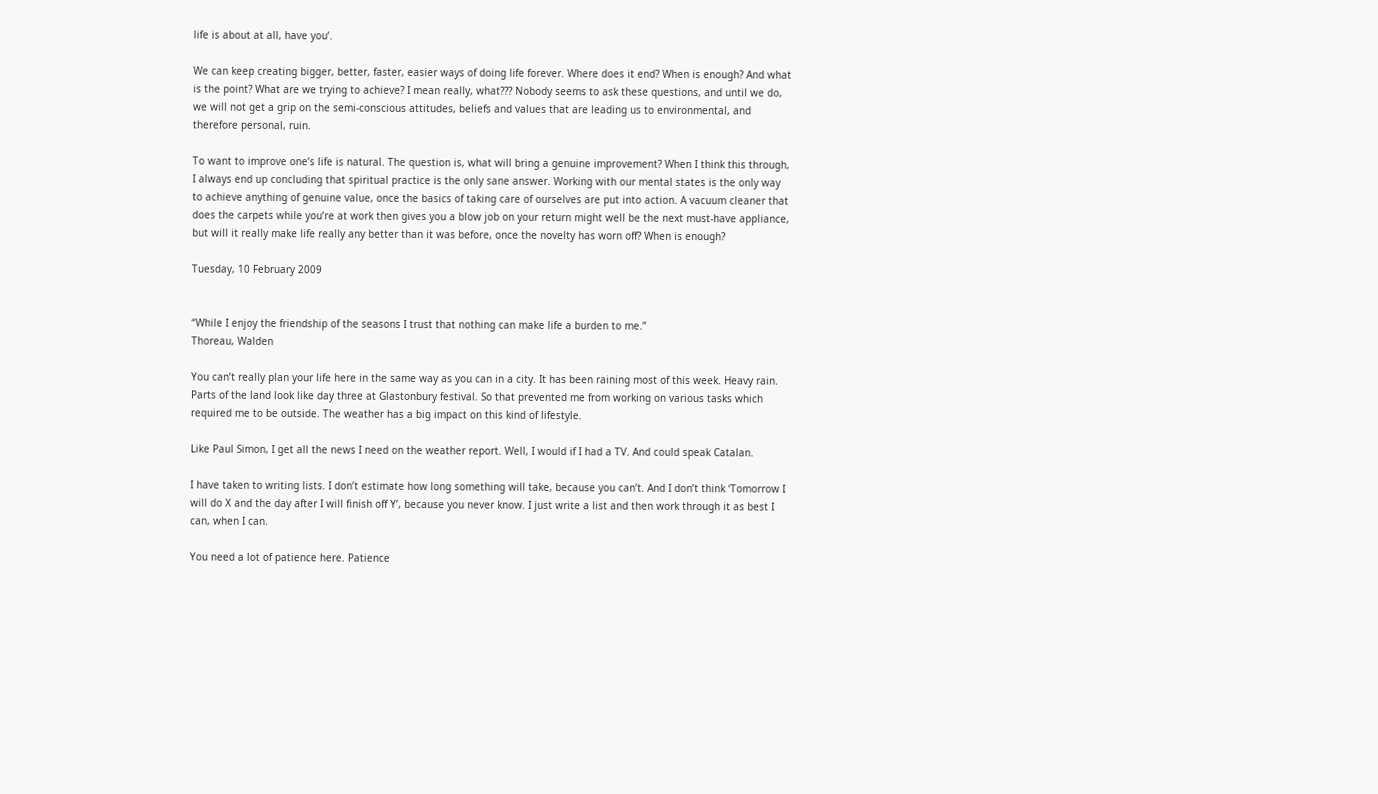life is about at all, have you’.

We can keep creating bigger, better, faster, easier ways of doing life forever. Where does it end? When is enough? And what is the point? What are we trying to achieve? I mean really, what??? Nobody seems to ask these questions, and until we do, we will not get a grip on the semi-conscious attitudes, beliefs and values that are leading us to environmental, and therefore personal, ruin.

To want to improve one’s life is natural. The question is, what will bring a genuine improvement? When I think this through, I always end up concluding that spiritual practice is the only sane answer. Working with our mental states is the only way to achieve anything of genuine value, once the basics of taking care of ourselves are put into action. A vacuum cleaner that does the carpets while you’re at work then gives you a blow job on your return might well be the next must-have appliance, but will it really make life really any better than it was before, once the novelty has worn off? When is enough?

Tuesday, 10 February 2009


“While I enjoy the friendship of the seasons I trust that nothing can make life a burden to me.”
Thoreau, Walden

You can’t really plan your life here in the same way as you can in a city. It has been raining most of this week. Heavy rain. Parts of the land look like day three at Glastonbury festival. So that prevented me from working on various tasks which required me to be outside. The weather has a big impact on this kind of lifestyle.

Like Paul Simon, I get all the news I need on the weather report. Well, I would if I had a TV. And could speak Catalan.

I have taken to writing lists. I don’t estimate how long something will take, because you can’t. And I don’t think ‘Tomorrow I will do X and the day after I will finish off Y’, because you never know. I just write a list and then work through it as best I can, when I can.

You need a lot of patience here. Patience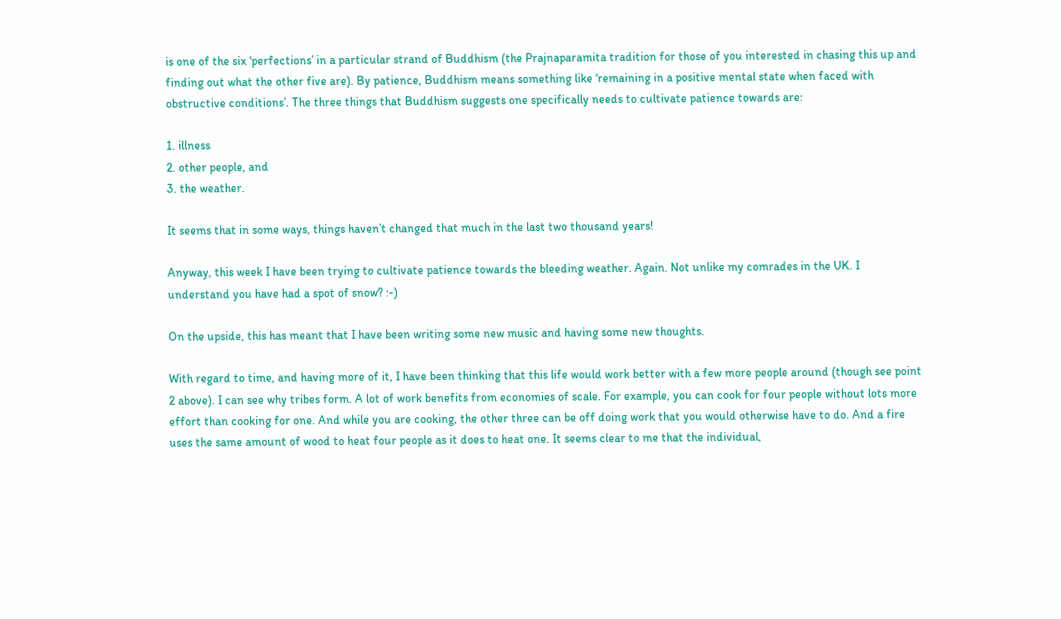is one of the six ‘perfections’ in a particular strand of Buddhism (the Prajnaparamita tradition for those of you interested in chasing this up and finding out what the other five are). By patience, Buddhism means something like ‘remaining in a positive mental state when faced with obstructive conditions’. The three things that Buddhism suggests one specifically needs to cultivate patience towards are:

1. illness
2. other people, and
3. the weather.

It seems that in some ways, things haven’t changed that much in the last two thousand years!

Anyway, this week I have been trying to cultivate patience towards the bleeding weather. Again. Not unlike my comrades in the UK. I understand you have had a spot of snow? :-)

On the upside, this has meant that I have been writing some new music and having some new thoughts.

With regard to time, and having more of it, I have been thinking that this life would work better with a few more people around (though see point 2 above). I can see why tribes form. A lot of work benefits from economies of scale. For example, you can cook for four people without lots more effort than cooking for one. And while you are cooking, the other three can be off doing work that you would otherwise have to do. And a fire uses the same amount of wood to heat four people as it does to heat one. It seems clear to me that the individual,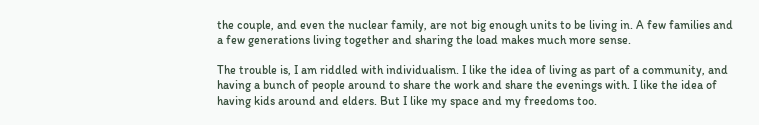the couple, and even the nuclear family, are not big enough units to be living in. A few families and a few generations living together and sharing the load makes much more sense.

The trouble is, I am riddled with individualism. I like the idea of living as part of a community, and having a bunch of people around to share the work and share the evenings with. I like the idea of having kids around and elders. But I like my space and my freedoms too.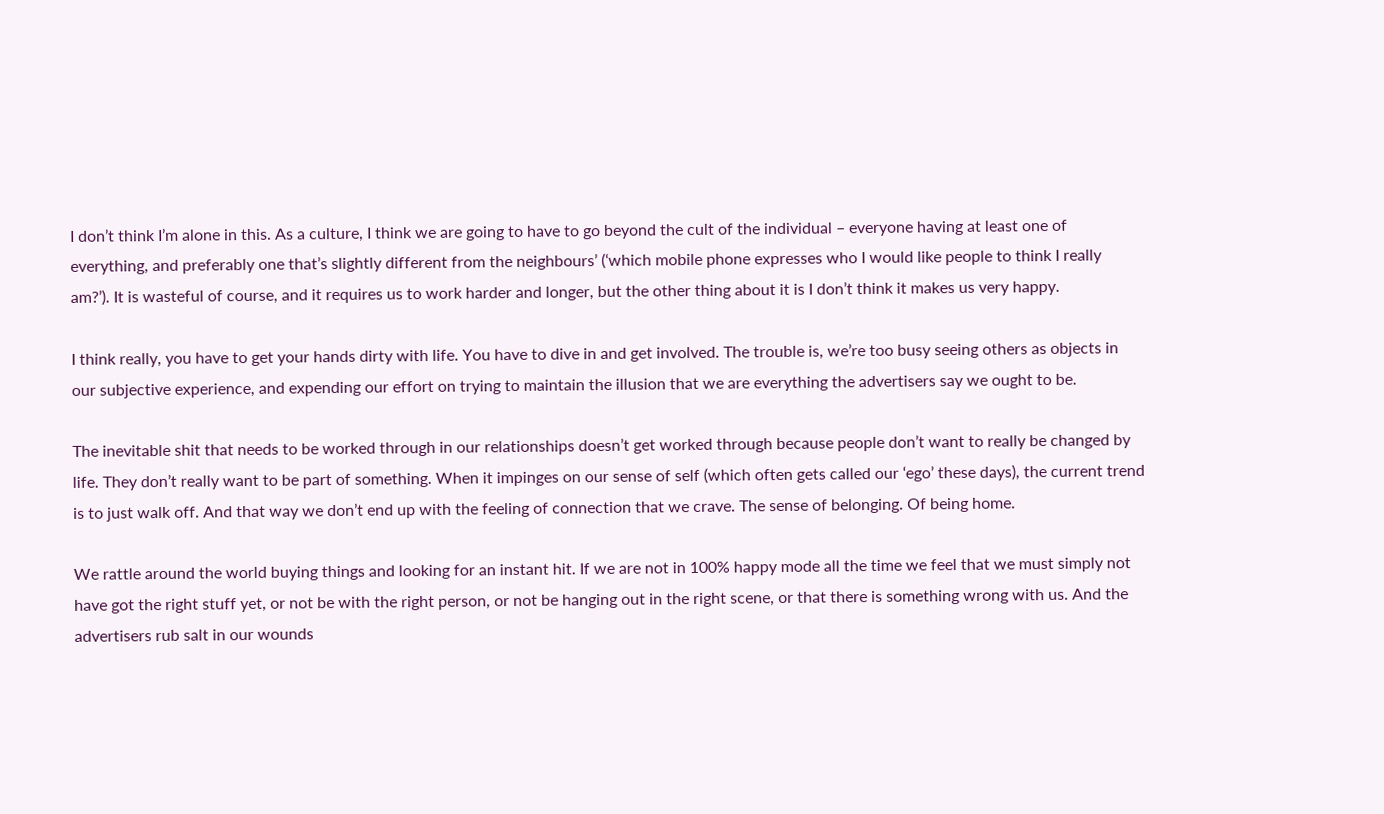I don’t think I’m alone in this. As a culture, I think we are going to have to go beyond the cult of the individual – everyone having at least one of everything, and preferably one that’s slightly different from the neighbours’ (‘which mobile phone expresses who I would like people to think I really am?’). It is wasteful of course, and it requires us to work harder and longer, but the other thing about it is I don’t think it makes us very happy.

I think really, you have to get your hands dirty with life. You have to dive in and get involved. The trouble is, we’re too busy seeing others as objects in our subjective experience, and expending our effort on trying to maintain the illusion that we are everything the advertisers say we ought to be.

The inevitable shit that needs to be worked through in our relationships doesn’t get worked through because people don’t want to really be changed by life. They don’t really want to be part of something. When it impinges on our sense of self (which often gets called our ‘ego’ these days), the current trend is to just walk off. And that way we don’t end up with the feeling of connection that we crave. The sense of belonging. Of being home.

We rattle around the world buying things and looking for an instant hit. If we are not in 100% happy mode all the time we feel that we must simply not have got the right stuff yet, or not be with the right person, or not be hanging out in the right scene, or that there is something wrong with us. And the advertisers rub salt in our wounds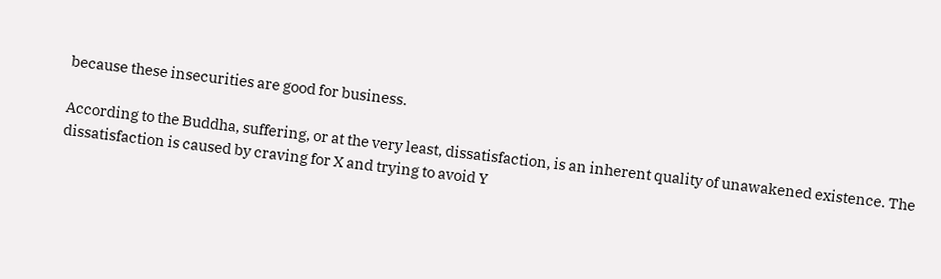because these insecurities are good for business.

According to the Buddha, suffering, or at the very least, dissatisfaction, is an inherent quality of unawakened existence. The dissatisfaction is caused by craving for X and trying to avoid Y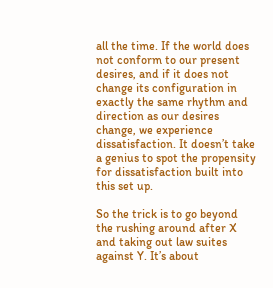all the time. If the world does not conform to our present desires, and if it does not change its configuration in exactly the same rhythm and direction as our desires change, we experience dissatisfaction. It doesn’t take a genius to spot the propensity for dissatisfaction built into this set up.

So the trick is to go beyond the rushing around after X and taking out law suites against Y. It’s about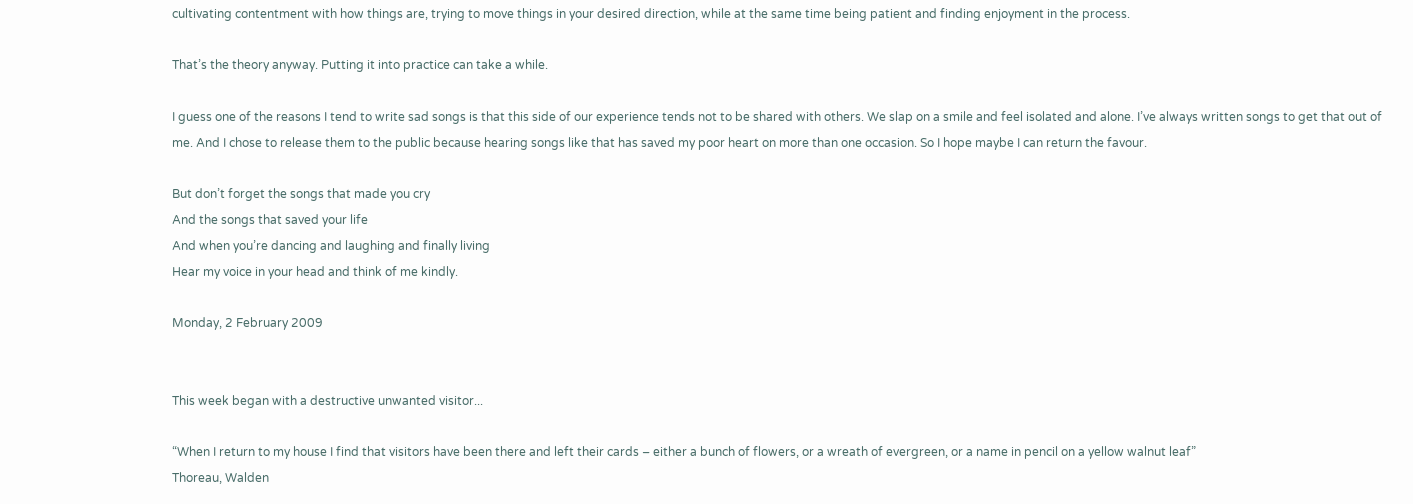cultivating contentment with how things are, trying to move things in your desired direction, while at the same time being patient and finding enjoyment in the process.

That’s the theory anyway. Putting it into practice can take a while.

I guess one of the reasons I tend to write sad songs is that this side of our experience tends not to be shared with others. We slap on a smile and feel isolated and alone. I’ve always written songs to get that out of me. And I chose to release them to the public because hearing songs like that has saved my poor heart on more than one occasion. So I hope maybe I can return the favour.

But don’t forget the songs that made you cry
And the songs that saved your life
And when you’re dancing and laughing and finally living
Hear my voice in your head and think of me kindly.

Monday, 2 February 2009


This week began with a destructive unwanted visitor...

“When I return to my house I find that visitors have been there and left their cards – either a bunch of flowers, or a wreath of evergreen, or a name in pencil on a yellow walnut leaf”
Thoreau, Walden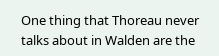One thing that Thoreau never talks about in Walden are the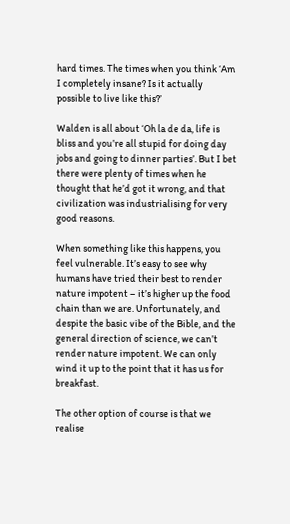hard times. The times when you think ‘Am I completely insane? Is it actually possible to live like this?’

Walden is all about ‘Oh la de da, life is bliss and you’re all stupid for doing day jobs and going to dinner parties’. But I bet there were plenty of times when he thought that he’d got it wrong, and that civilization was industrialising for very good reasons.

When something like this happens, you feel vulnerable. It’s easy to see why humans have tried their best to render nature impotent – it’s higher up the food chain than we are. Unfortunately, and despite the basic vibe of the Bible, and the general direction of science, we can’t render nature impotent. We can only wind it up to the point that it has us for breakfast.

The other option of course is that we realise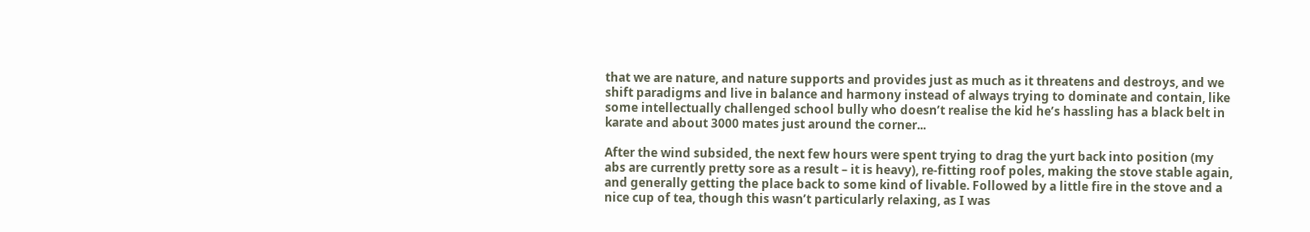that we are nature, and nature supports and provides just as much as it threatens and destroys, and we shift paradigms and live in balance and harmony instead of always trying to dominate and contain, like some intellectually challenged school bully who doesn’t realise the kid he’s hassling has a black belt in karate and about 3000 mates just around the corner...

After the wind subsided, the next few hours were spent trying to drag the yurt back into position (my abs are currently pretty sore as a result – it is heavy), re-fitting roof poles, making the stove stable again, and generally getting the place back to some kind of livable. Followed by a little fire in the stove and a nice cup of tea, though this wasn’t particularly relaxing, as I was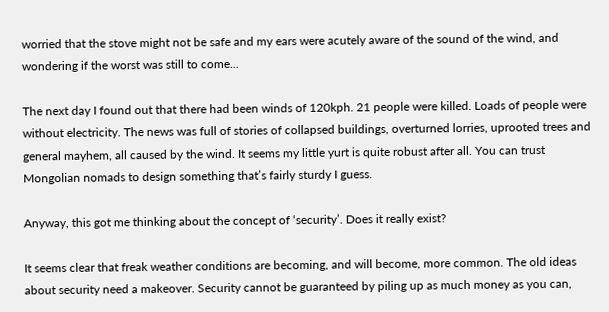worried that the stove might not be safe and my ears were acutely aware of the sound of the wind, and wondering if the worst was still to come...

The next day I found out that there had been winds of 120kph. 21 people were killed. Loads of people were without electricity. The news was full of stories of collapsed buildings, overturned lorries, uprooted trees and general mayhem, all caused by the wind. It seems my little yurt is quite robust after all. You can trust Mongolian nomads to design something that’s fairly sturdy I guess.

Anyway, this got me thinking about the concept of ‘security’. Does it really exist?

It seems clear that freak weather conditions are becoming, and will become, more common. The old ideas about security need a makeover. Security cannot be guaranteed by piling up as much money as you can,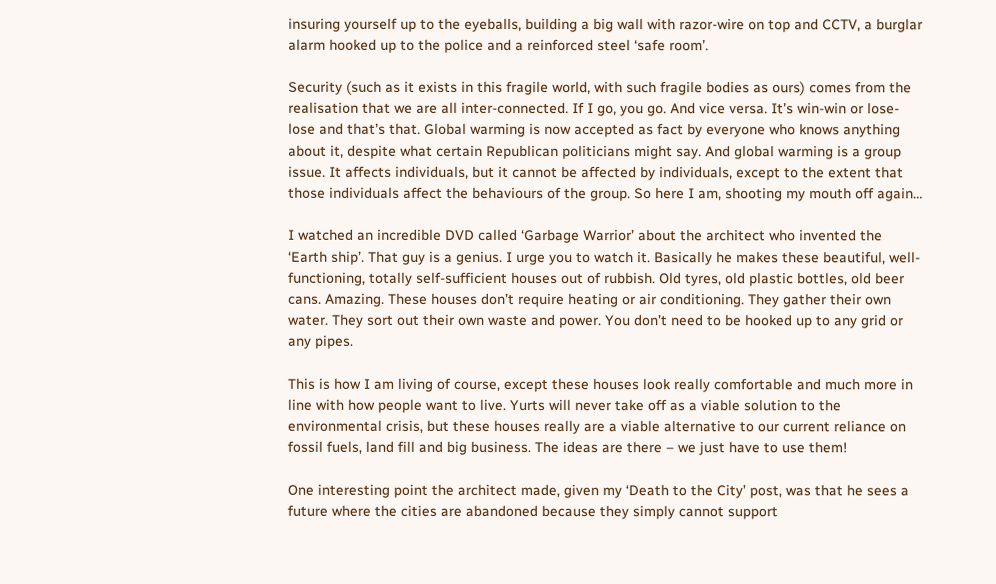insuring yourself up to the eyeballs, building a big wall with razor-wire on top and CCTV, a burglar alarm hooked up to the police and a reinforced steel ‘safe room’.

Security (such as it exists in this fragile world, with such fragile bodies as ours) comes from the realisation that we are all inter-connected. If I go, you go. And vice versa. It’s win-win or lose-lose and that’s that. Global warming is now accepted as fact by everyone who knows anything about it, despite what certain Republican politicians might say. And global warming is a group issue. It affects individuals, but it cannot be affected by individuals, except to the extent that those individuals affect the behaviours of the group. So here I am, shooting my mouth off again…

I watched an incredible DVD called ‘Garbage Warrior’ about the architect who invented the ‘Earth ship’. That guy is a genius. I urge you to watch it. Basically he makes these beautiful, well-functioning, totally self-sufficient houses out of rubbish. Old tyres, old plastic bottles, old beer cans. Amazing. These houses don’t require heating or air conditioning. They gather their own water. They sort out their own waste and power. You don’t need to be hooked up to any grid or any pipes.

This is how I am living of course, except these houses look really comfortable and much more in line with how people want to live. Yurts will never take off as a viable solution to the environmental crisis, but these houses really are a viable alternative to our current reliance on fossil fuels, land fill and big business. The ideas are there – we just have to use them!

One interesting point the architect made, given my ‘Death to the City’ post, was that he sees a future where the cities are abandoned because they simply cannot support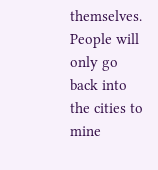themselves. People will only go back into the cities to mine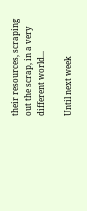their resources, scraping out the scrap, in a very different world...

Until next week